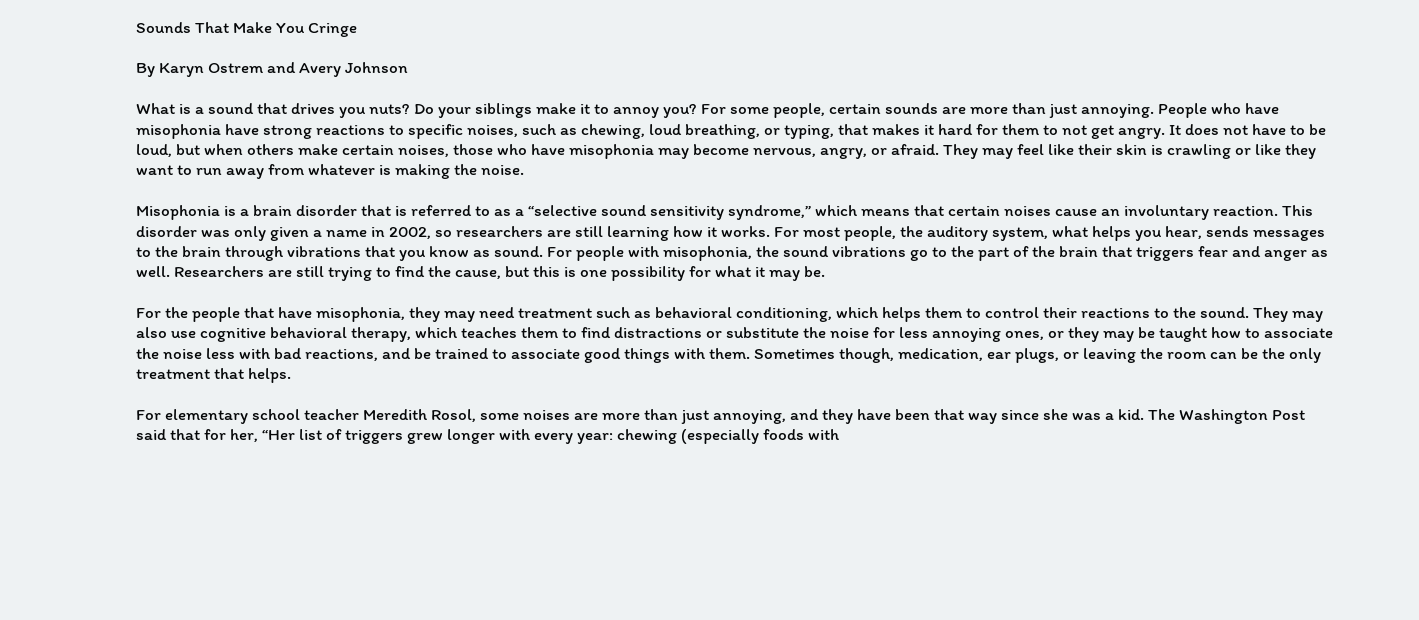Sounds That Make You Cringe

By Karyn Ostrem and Avery Johnson

What is a sound that drives you nuts? Do your siblings make it to annoy you? For some people, certain sounds are more than just annoying. People who have misophonia have strong reactions to specific noises, such as chewing, loud breathing, or typing, that makes it hard for them to not get angry. It does not have to be loud, but when others make certain noises, those who have misophonia may become nervous, angry, or afraid. They may feel like their skin is crawling or like they want to run away from whatever is making the noise.

Misophonia is a brain disorder that is referred to as a “selective sound sensitivity syndrome,” which means that certain noises cause an involuntary reaction. This disorder was only given a name in 2002, so researchers are still learning how it works. For most people, the auditory system, what helps you hear, sends messages to the brain through vibrations that you know as sound. For people with misophonia, the sound vibrations go to the part of the brain that triggers fear and anger as well. Researchers are still trying to find the cause, but this is one possibility for what it may be.

For the people that have misophonia, they may need treatment such as behavioral conditioning, which helps them to control their reactions to the sound. They may also use cognitive behavioral therapy, which teaches them to find distractions or substitute the noise for less annoying ones, or they may be taught how to associate the noise less with bad reactions, and be trained to associate good things with them. Sometimes though, medication, ear plugs, or leaving the room can be the only treatment that helps.

For elementary school teacher Meredith Rosol, some noises are more than just annoying, and they have been that way since she was a kid. The Washington Post said that for her, “Her list of triggers grew longer with every year: chewing (especially foods with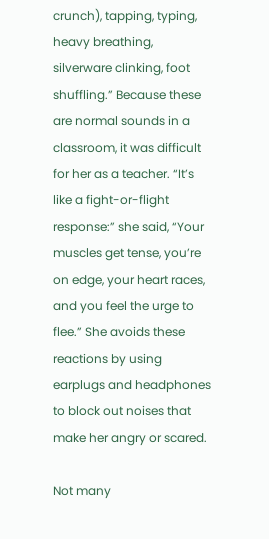crunch), tapping, typing, heavy breathing, silverware clinking, foot shuffling.” Because these are normal sounds in a classroom, it was difficult for her as a teacher. “It’s like a fight-or-flight response:” she said, “Your muscles get tense, you’re on edge, your heart races, and you feel the urge to flee.” She avoids these reactions by using earplugs and headphones to block out noises that make her angry or scared.

Not many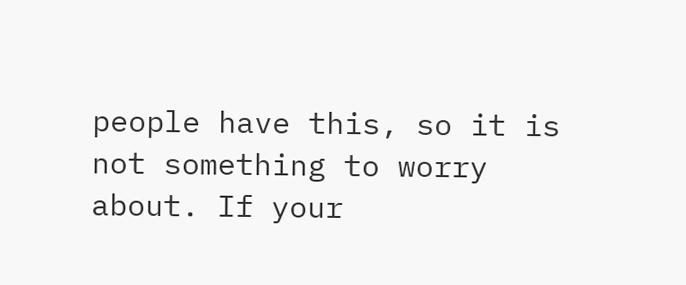people have this, so it is not something to worry about. If your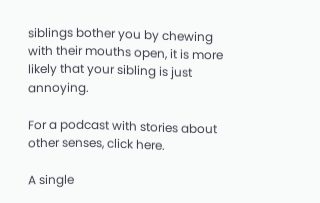siblings bother you by chewing with their mouths open, it is more likely that your sibling is just annoying.

For a podcast with stories about other senses, click here.

A single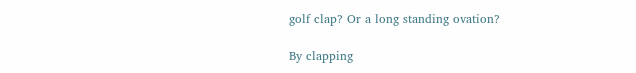golf clap? Or a long standing ovation?

By clapping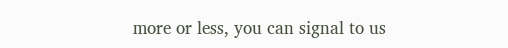more or less, you can signal to us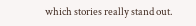which stories really stand out.